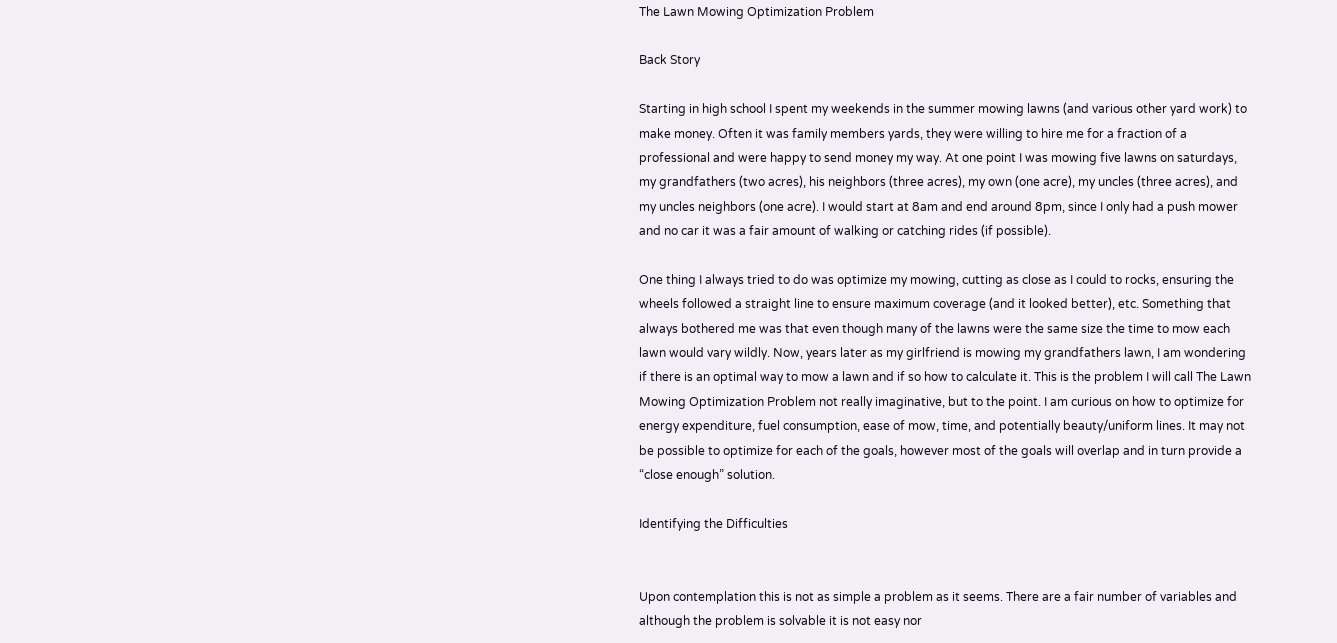The Lawn Mowing Optimization Problem

Back Story

Starting in high school I spent my weekends in the summer mowing lawns (and various other yard work) to make money. Often it was family members yards, they were willing to hire me for a fraction of a professional and were happy to send money my way. At one point I was mowing five lawns on saturdays, my grandfathers (two acres), his neighbors (three acres), my own (one acre), my uncles (three acres), and my uncles neighbors (one acre). I would start at 8am and end around 8pm, since I only had a push mower and no car it was a fair amount of walking or catching rides (if possible).

One thing I always tried to do was optimize my mowing, cutting as close as I could to rocks, ensuring the wheels followed a straight line to ensure maximum coverage (and it looked better), etc. Something that always bothered me was that even though many of the lawns were the same size the time to mow each lawn would vary wildly. Now, years later as my girlfriend is mowing my grandfathers lawn, I am wondering if there is an optimal way to mow a lawn and if so how to calculate it. This is the problem I will call The Lawn Mowing Optimization Problem not really imaginative, but to the point. I am curious on how to optimize for energy expenditure, fuel consumption, ease of mow, time, and potentially beauty/uniform lines. It may not be possible to optimize for each of the goals, however most of the goals will overlap and in turn provide a “close enough” solution.

Identifying the Difficulties


Upon contemplation this is not as simple a problem as it seems. There are a fair number of variables and although the problem is solvable it is not easy nor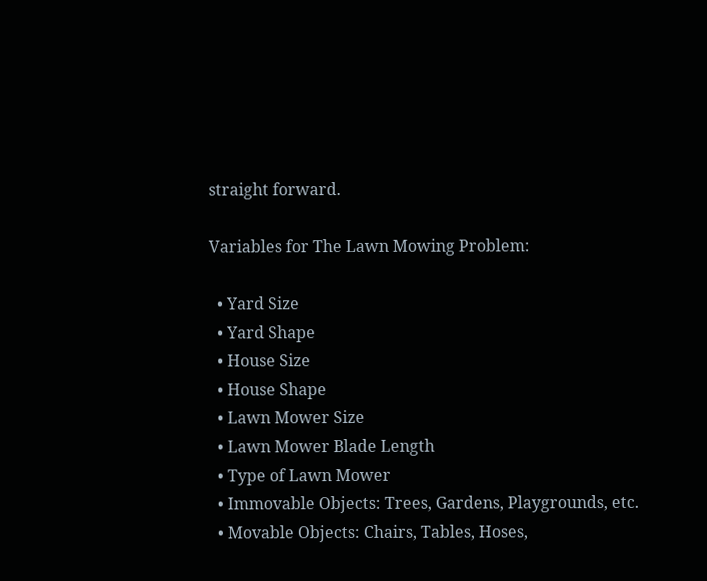straight forward.

Variables for The Lawn Mowing Problem:

  • Yard Size
  • Yard Shape
  • House Size
  • House Shape
  • Lawn Mower Size
  • Lawn Mower Blade Length
  • Type of Lawn Mower
  • Immovable Objects: Trees, Gardens, Playgrounds, etc.
  • Movable Objects: Chairs, Tables, Hoses,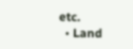etc.
  • Land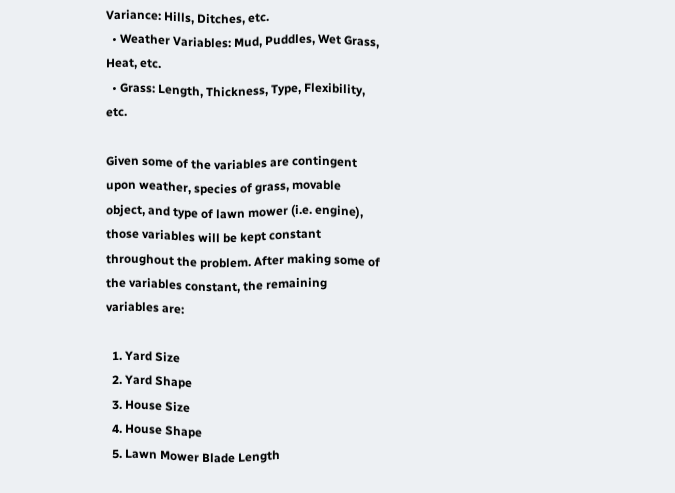Variance: Hills, Ditches, etc.
  • Weather Variables: Mud, Puddles, Wet Grass, Heat, etc.
  • Grass: Length, Thickness, Type, Flexibility, etc.

Given some of the variables are contingent upon weather, species of grass, movable object, and type of lawn mower (i.e. engine), those variables will be kept constant throughout the problem. After making some of the variables constant, the remaining variables are:

  1. Yard Size
  2. Yard Shape
  3. House Size
  4. House Shape
  5. Lawn Mower Blade Length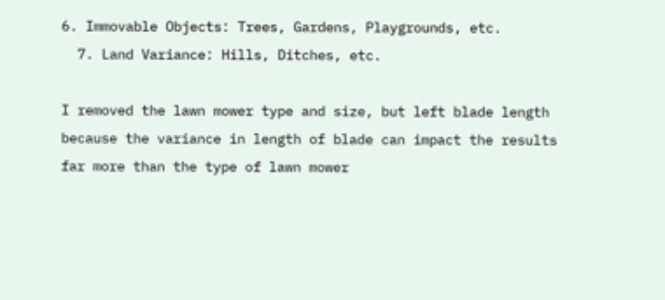6. Immovable Objects: Trees, Gardens, Playgrounds, etc.
  7. Land Variance: Hills, Ditches, etc.

I removed the lawn mower type and size, but left blade length because the variance in length of blade can impact the results far more than the type of lawn mower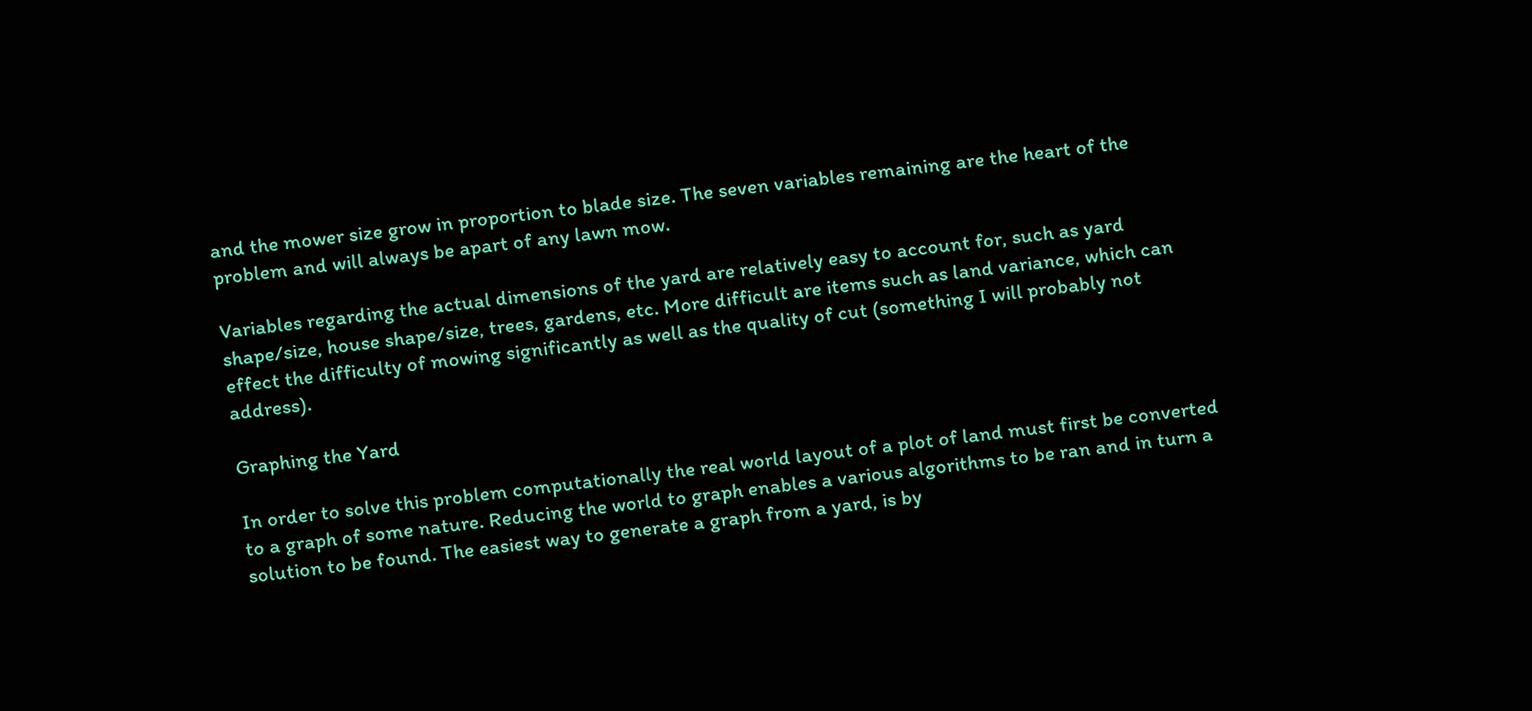and the mower size grow in proportion to blade size. The seven variables remaining are the heart of the problem and will always be apart of any lawn mow.

Variables regarding the actual dimensions of the yard are relatively easy to account for, such as yard shape/size, house shape/size, trees, gardens, etc. More difficult are items such as land variance, which can effect the difficulty of mowing significantly as well as the quality of cut (something I will probably not address).

Graphing the Yard

In order to solve this problem computationally the real world layout of a plot of land must first be converted to a graph of some nature. Reducing the world to graph enables a various algorithms to be ran and in turn a solution to be found. The easiest way to generate a graph from a yard, is by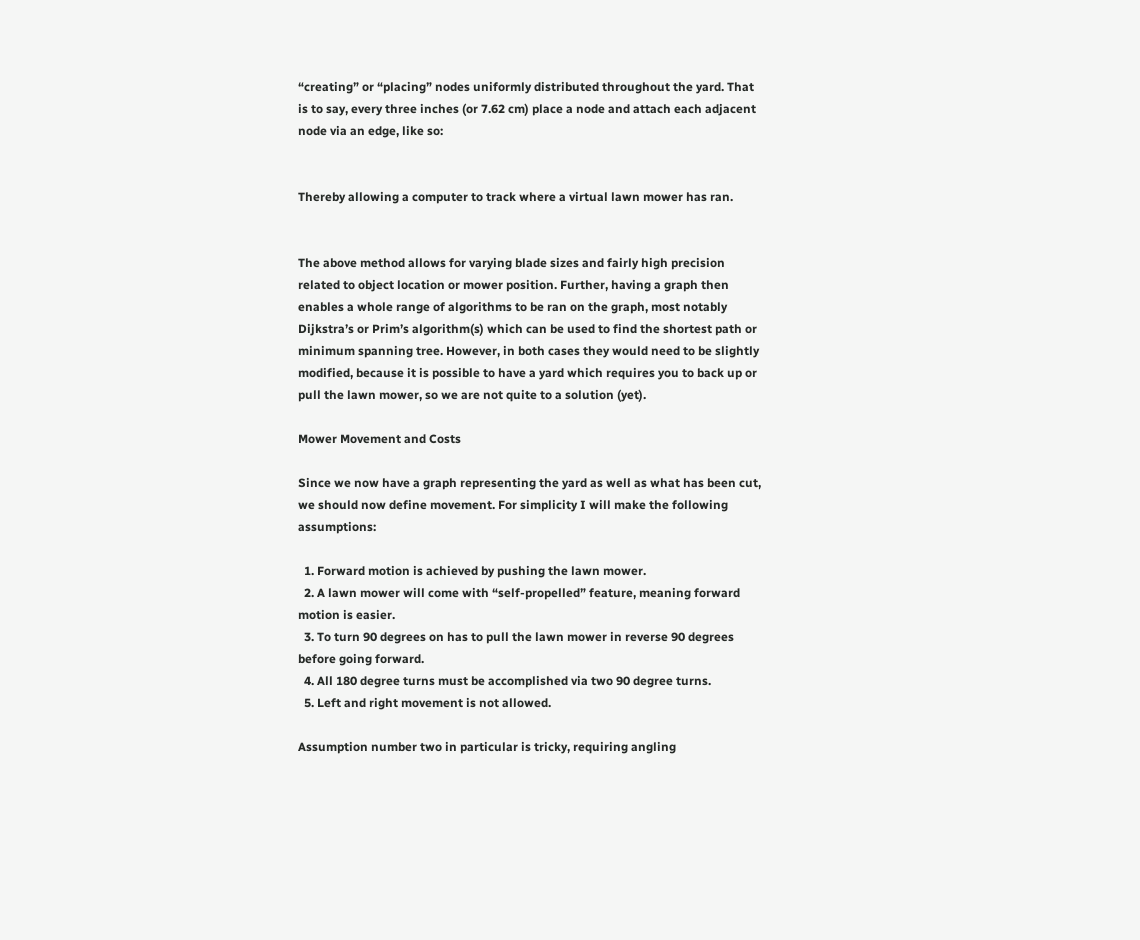“creating” or “placing” nodes uniformly distributed throughout the yard. That is to say, every three inches (or 7.62 cm) place a node and attach each adjacent node via an edge, like so:


Thereby allowing a computer to track where a virtual lawn mower has ran.


The above method allows for varying blade sizes and fairly high precision related to object location or mower position. Further, having a graph then enables a whole range of algorithms to be ran on the graph, most notably Dijkstra’s or Prim’s algorithm(s) which can be used to find the shortest path or minimum spanning tree. However, in both cases they would need to be slightly modified, because it is possible to have a yard which requires you to back up or pull the lawn mower, so we are not quite to a solution (yet).

Mower Movement and Costs

Since we now have a graph representing the yard as well as what has been cut, we should now define movement. For simplicity I will make the following assumptions:

  1. Forward motion is achieved by pushing the lawn mower.
  2. A lawn mower will come with “self-propelled” feature, meaning forward motion is easier.
  3. To turn 90 degrees on has to pull the lawn mower in reverse 90 degrees before going forward.
  4. All 180 degree turns must be accomplished via two 90 degree turns.
  5. Left and right movement is not allowed.

Assumption number two in particular is tricky, requiring angling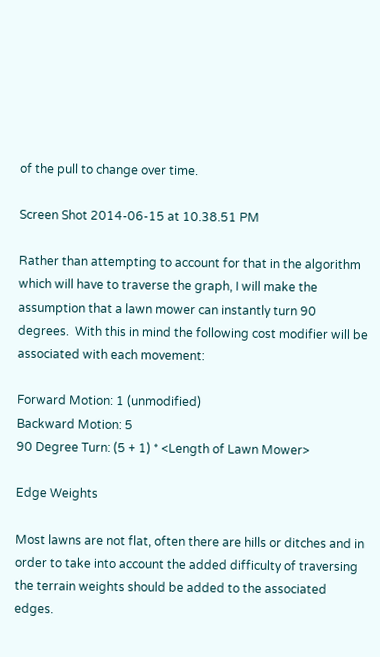of the pull to change over time.

Screen Shot 2014-06-15 at 10.38.51 PM

Rather than attempting to account for that in the algorithm which will have to traverse the graph, I will make the assumption that a lawn mower can instantly turn 90 degrees.  With this in mind the following cost modifier will be associated with each movement:

Forward Motion: 1 (unmodified)
Backward Motion: 5
90 Degree Turn: (5 + 1) * <Length of Lawn Mower>

Edge Weights

Most lawns are not flat, often there are hills or ditches and in order to take into account the added difficulty of traversing the terrain weights should be added to the associated edges.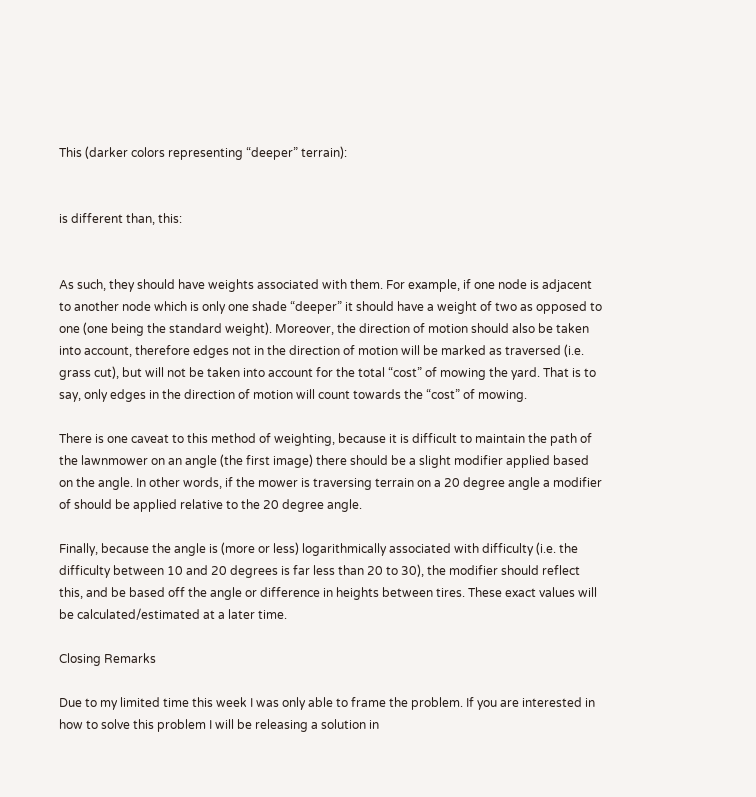This (darker colors representing “deeper” terrain):


is different than, this:


As such, they should have weights associated with them. For example, if one node is adjacent to another node which is only one shade “deeper” it should have a weight of two as opposed to one (one being the standard weight). Moreover, the direction of motion should also be taken into account, therefore edges not in the direction of motion will be marked as traversed (i.e. grass cut), but will not be taken into account for the total “cost” of mowing the yard. That is to say, only edges in the direction of motion will count towards the “cost” of mowing.

There is one caveat to this method of weighting, because it is difficult to maintain the path of the lawnmower on an angle (the first image) there should be a slight modifier applied based on the angle. In other words, if the mower is traversing terrain on a 20 degree angle a modifier of should be applied relative to the 20 degree angle.

Finally, because the angle is (more or less) logarithmically associated with difficulty (i.e. the difficulty between 10 and 20 degrees is far less than 20 to 30), the modifier should reflect this, and be based off the angle or difference in heights between tires. These exact values will be calculated/estimated at a later time.

Closing Remarks

Due to my limited time this week I was only able to frame the problem. If you are interested in how to solve this problem I will be releasing a solution in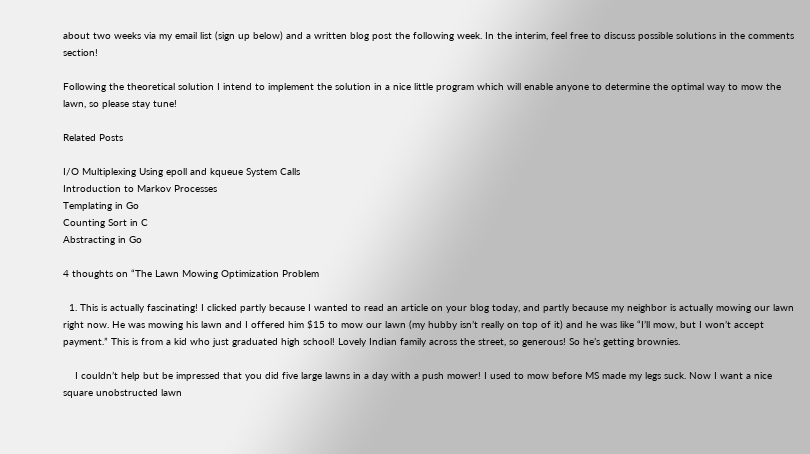about two weeks via my email list (sign up below) and a written blog post the following week. In the interim, feel free to discuss possible solutions in the comments section!

Following the theoretical solution I intend to implement the solution in a nice little program which will enable anyone to determine the optimal way to mow the lawn, so please stay tune!

Related Posts

I/O Multiplexing Using epoll and kqueue System Calls
Introduction to Markov Processes
Templating in Go
Counting Sort in C
Abstracting in Go

4 thoughts on “The Lawn Mowing Optimization Problem

  1. This is actually fascinating! I clicked partly because I wanted to read an article on your blog today, and partly because my neighbor is actually mowing our lawn right now. He was mowing his lawn and I offered him $15 to mow our lawn (my hubby isn’t really on top of it) and he was like “I’ll mow, but I won’t accept payment.” This is from a kid who just graduated high school! Lovely Indian family across the street, so generous! So he’s getting brownies.

    I couldn’t help but be impressed that you did five large lawns in a day with a push mower! I used to mow before MS made my legs suck. Now I want a nice square unobstructed lawn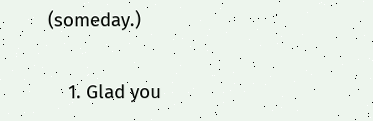(someday.)

    1. Glad you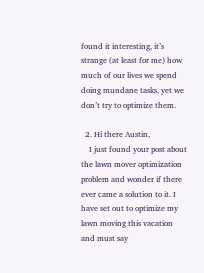found it interesting, it’s strange (at least for me) how much of our lives we spend doing mundane tasks, yet we don’t try to optimize them.

  2. Hi there Austin,
    I just found your post about the lawn mover optimization problem and wonder if there ever came a solution to it. I have set out to optimize my lawn moving this vacation and must say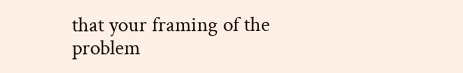that your framing of the problem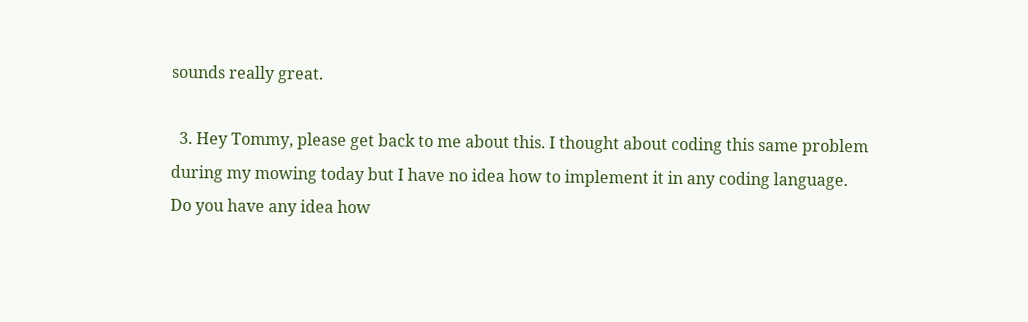sounds really great.

  3. Hey Tommy, please get back to me about this. I thought about coding this same problem during my mowing today but I have no idea how to implement it in any coding language. Do you have any idea how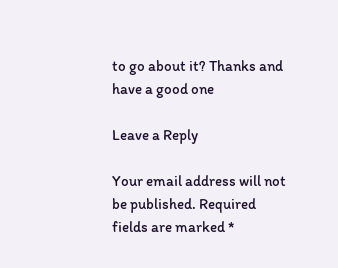to go about it? Thanks and have a good one

Leave a Reply

Your email address will not be published. Required fields are marked *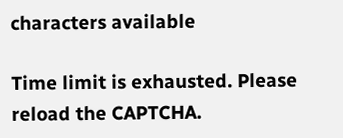characters available

Time limit is exhausted. Please reload the CAPTCHA.